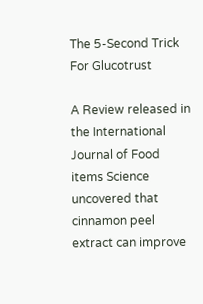The 5-Second Trick For Glucotrust

A Review released in the International Journal of Food items Science uncovered that cinnamon peel extract can improve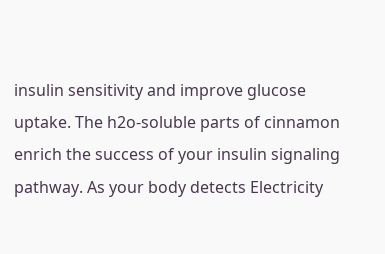insulin sensitivity and improve glucose uptake. The h2o-soluble parts of cinnamon enrich the success of your insulin signaling pathway. As your body detects Electricity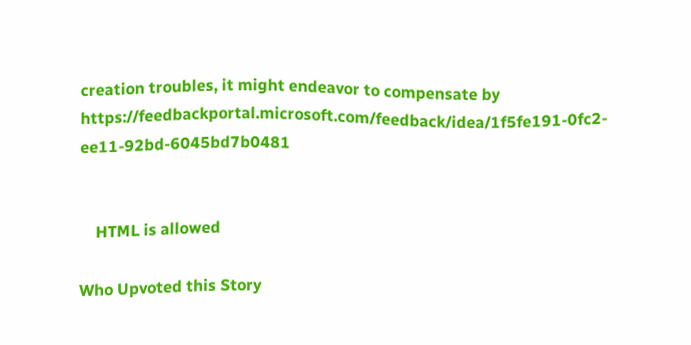creation troubles, it might endeavor to compensate by https://feedbackportal.microsoft.com/feedback/idea/1f5fe191-0fc2-ee11-92bd-6045bd7b0481


    HTML is allowed

Who Upvoted this Story